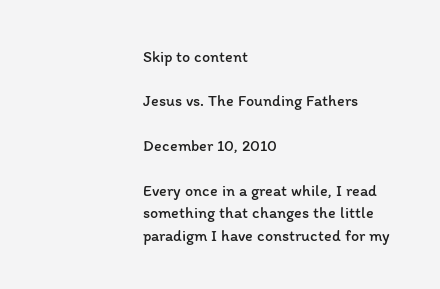Skip to content

Jesus vs. The Founding Fathers

December 10, 2010

Every once in a great while, I read something that changes the little paradigm I have constructed for my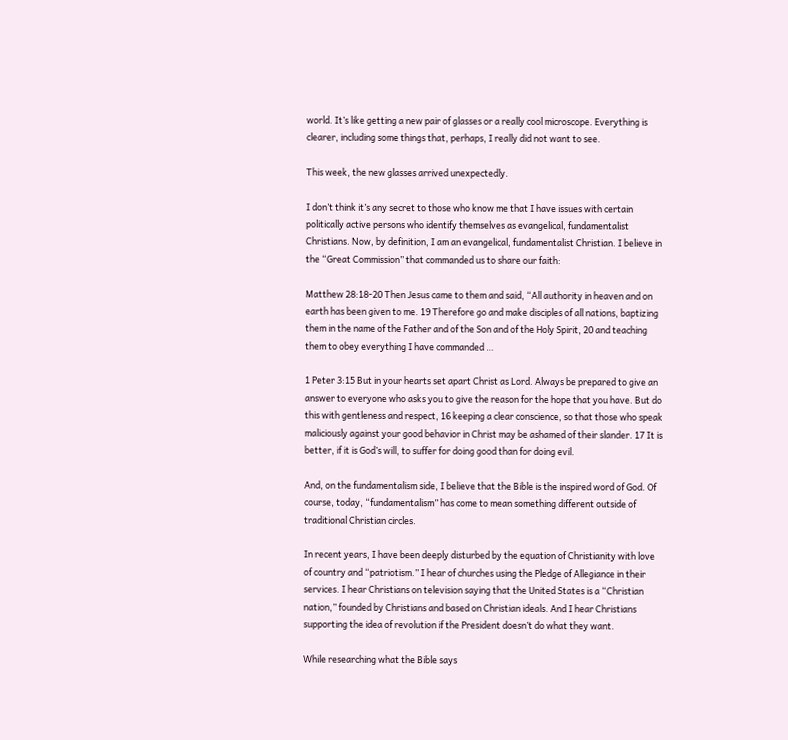world. It’s like getting a new pair of glasses or a really cool microscope. Everything is clearer, including some things that, perhaps, I really did not want to see.

This week, the new glasses arrived unexpectedly.

I don’t think it’s any secret to those who know me that I have issues with certain politically active persons who identify themselves as evangelical, fundamentalist Christians. Now, by definition, I am an evangelical, fundamentalist Christian. I believe in the “Great Commission” that commanded us to share our faith:

Matthew 28:18-20 Then Jesus came to them and said, “All authority in heaven and on earth has been given to me. 19 Therefore go and make disciples of all nations, baptizing them in the name of the Father and of the Son and of the Holy Spirit, 20 and teaching them to obey everything I have commanded …

1 Peter 3:15 But in your hearts set apart Christ as Lord. Always be prepared to give an answer to everyone who asks you to give the reason for the hope that you have. But do this with gentleness and respect, 16 keeping a clear conscience, so that those who speak maliciously against your good behavior in Christ may be ashamed of their slander. 17 It is better, if it is God’s will, to suffer for doing good than for doing evil.

And, on the fundamentalism side, I believe that the Bible is the inspired word of God. Of course, today, “fundamentalism” has come to mean something different outside of traditional Christian circles.

In recent years, I have been deeply disturbed by the equation of Christianity with love of country and “patriotism.” I hear of churches using the Pledge of Allegiance in their services. I hear Christians on television saying that the United States is a “Christian nation,” founded by Christians and based on Christian ideals. And I hear Christians supporting the idea of revolution if the President doesn’t do what they want.

While researching what the Bible says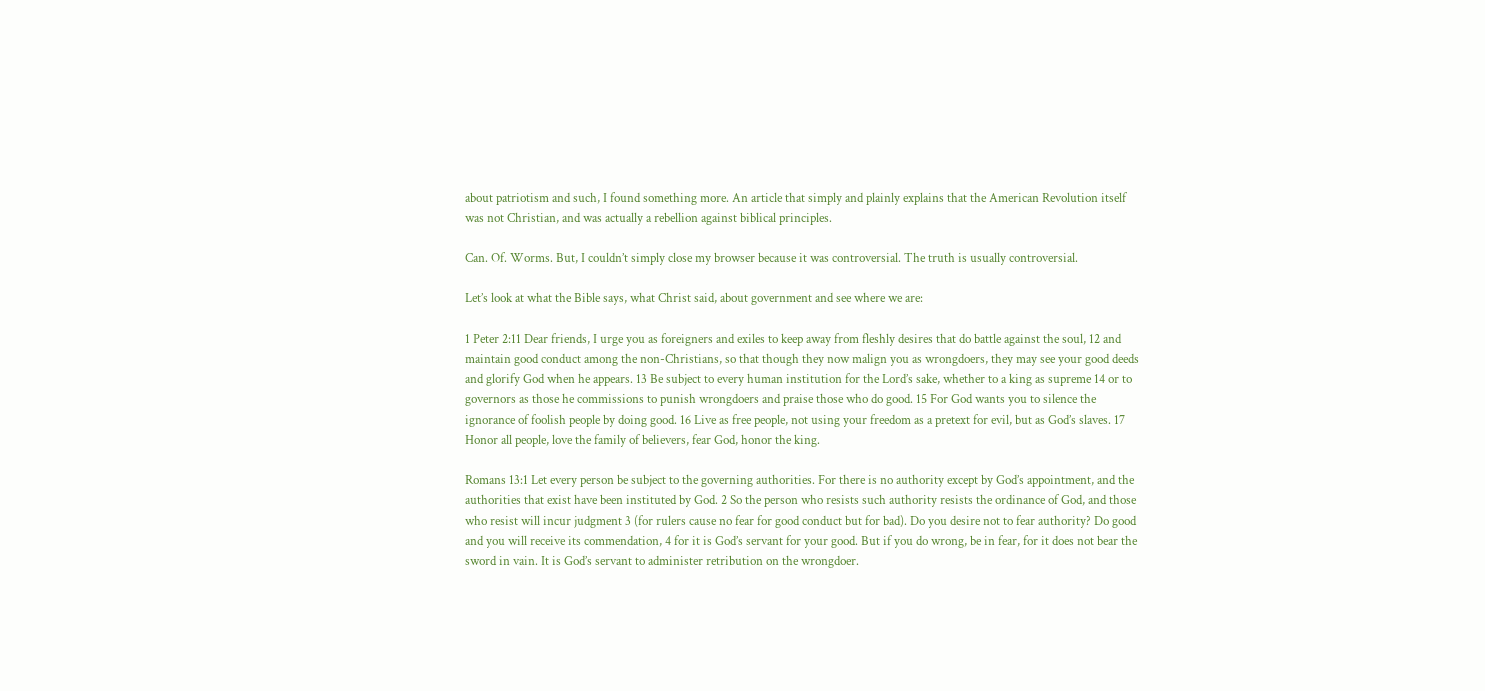about patriotism and such, I found something more. An article that simply and plainly explains that the American Revolution itself was not Christian, and was actually a rebellion against biblical principles.

Can. Of. Worms. But, I couldn’t simply close my browser because it was controversial. The truth is usually controversial.

Let’s look at what the Bible says, what Christ said, about government and see where we are:

1 Peter 2:11 Dear friends, I urge you as foreigners and exiles to keep away from fleshly desires that do battle against the soul, 12 and maintain good conduct among the non-Christians, so that though they now malign you as wrongdoers, they may see your good deeds and glorify God when he appears. 13 Be subject to every human institution for the Lord’s sake, whether to a king as supreme 14 or to governors as those he commissions to punish wrongdoers and praise those who do good. 15 For God wants you to silence the ignorance of foolish people by doing good. 16 Live as free people, not using your freedom as a pretext for evil, but as God’s slaves. 17 Honor all people, love the family of believers, fear God, honor the king.

Romans 13:1 Let every person be subject to the governing authorities. For there is no authority except by God’s appointment, and the authorities that exist have been instituted by God. 2 So the person who resists such authority resists the ordinance of God, and those who resist will incur judgment 3 (for rulers cause no fear for good conduct but for bad). Do you desire not to fear authority? Do good and you will receive its commendation, 4 for it is God’s servant for your good. But if you do wrong, be in fear, for it does not bear the sword in vain. It is God’s servant to administer retribution on the wrongdoer.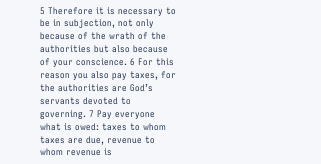5 Therefore it is necessary to be in subjection, not only because of the wrath of the authorities but also because of your conscience. 6 For this reason you also pay taxes, for the authorities are God’s servants devoted to governing. 7 Pay everyone what is owed: taxes to whom taxes are due, revenue to whom revenue is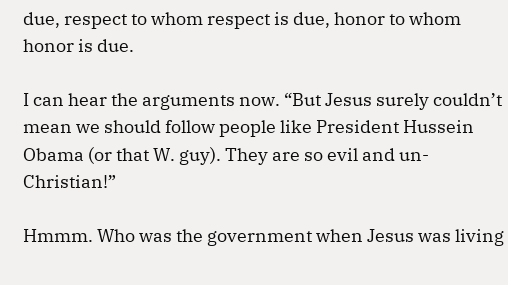due, respect to whom respect is due, honor to whom honor is due.

I can hear the arguments now. “But Jesus surely couldn’t mean we should follow people like President Hussein Obama (or that W. guy). They are so evil and un-Christian!”

Hmmm. Who was the government when Jesus was living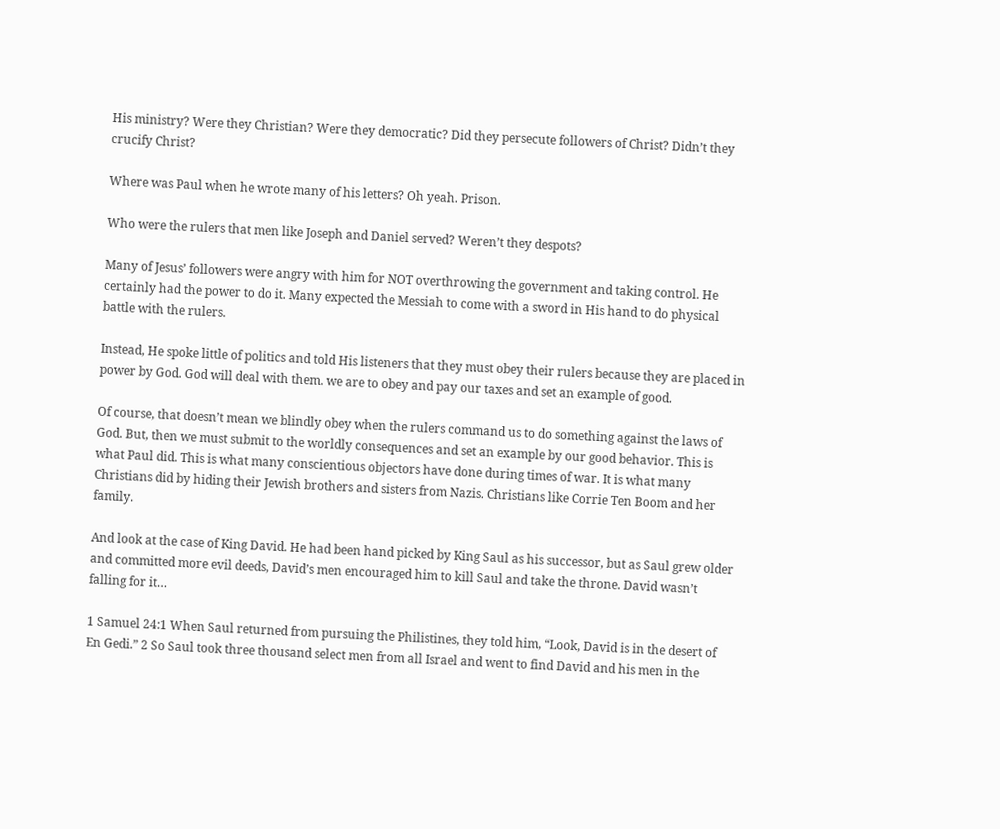His ministry? Were they Christian? Were they democratic? Did they persecute followers of Christ? Didn’t they crucify Christ?

Where was Paul when he wrote many of his letters? Oh yeah. Prison.

Who were the rulers that men like Joseph and Daniel served? Weren’t they despots?

Many of Jesus’ followers were angry with him for NOT overthrowing the government and taking control. He certainly had the power to do it. Many expected the Messiah to come with a sword in His hand to do physical battle with the rulers.

Instead, He spoke little of politics and told His listeners that they must obey their rulers because they are placed in power by God. God will deal with them. we are to obey and pay our taxes and set an example of good.

Of course, that doesn’t mean we blindly obey when the rulers command us to do something against the laws of God. But, then we must submit to the worldly consequences and set an example by our good behavior. This is what Paul did. This is what many conscientious objectors have done during times of war. It is what many Christians did by hiding their Jewish brothers and sisters from Nazis. Christians like Corrie Ten Boom and her family.

And look at the case of King David. He had been hand picked by King Saul as his successor, but as Saul grew older and committed more evil deeds, David’s men encouraged him to kill Saul and take the throne. David wasn’t falling for it…

1 Samuel 24:1 When Saul returned from pursuing the Philistines, they told him, “Look, David is in the desert of En Gedi.” 2 So Saul took three thousand select men from all Israel and went to find David and his men in the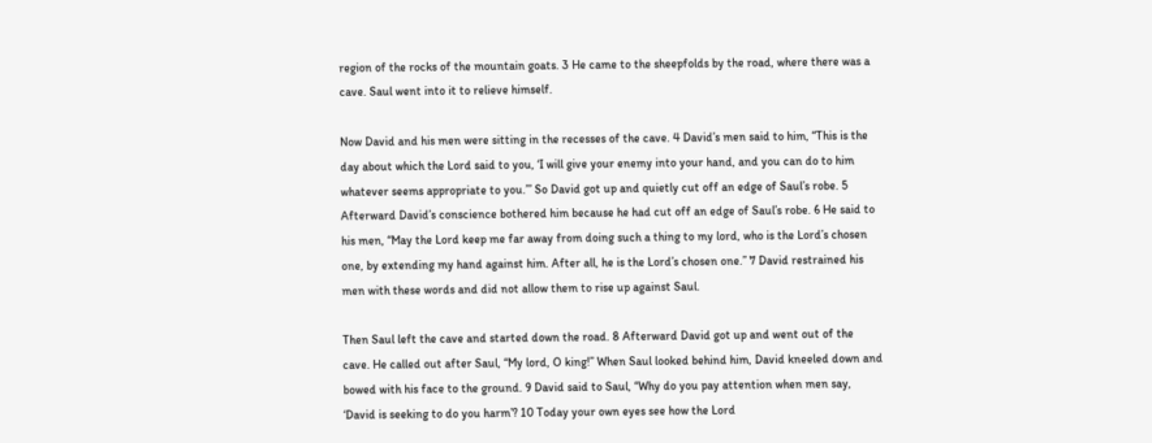region of the rocks of the mountain goats. 3 He came to the sheepfolds by the road, where there was a cave. Saul went into it to relieve himself.

Now David and his men were sitting in the recesses of the cave. 4 David’s men said to him, “This is the day about which the Lord said to you, ‘I will give your enemy into your hand, and you can do to him whatever seems appropriate to you.’” So David got up and quietly cut off an edge of Saul’s robe. 5 Afterward David’s conscience bothered him because he had cut off an edge of Saul’s robe. 6 He said to his men, “May the Lord keep me far away from doing such a thing to my lord, who is the Lord’s chosen one, by extending my hand against him. After all, he is the Lord’s chosen one.” 7 David restrained his men with these words and did not allow them to rise up against Saul.

Then Saul left the cave and started down the road. 8 Afterward David got up and went out of the cave. He called out after Saul, “My lord, O king!” When Saul looked behind him, David kneeled down and bowed with his face to the ground. 9 David said to Saul, “Why do you pay attention when men say, ‘David is seeking to do you harm’? 10 Today your own eyes see how the Lord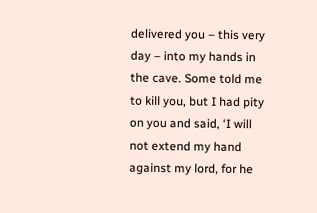delivered you – this very day – into my hands in the cave. Some told me to kill you, but I had pity on you and said, ‘I will not extend my hand against my lord, for he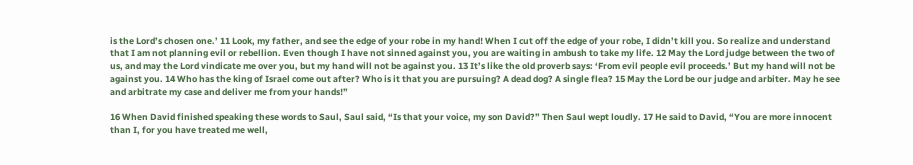is the Lord’s chosen one.’ 11 Look, my father, and see the edge of your robe in my hand! When I cut off the edge of your robe, I didn’t kill you. So realize and understand that I am not planning evil or rebellion. Even though I have not sinned against you, you are waiting in ambush to take my life. 12 May the Lord judge between the two of us, and may the Lord vindicate me over you, but my hand will not be against you. 13 It’s like the old proverb says: ‘From evil people evil proceeds.’ But my hand will not be against you. 14 Who has the king of Israel come out after? Who is it that you are pursuing? A dead dog? A single flea? 15 May the Lord be our judge and arbiter. May he see and arbitrate my case and deliver me from your hands!”

16 When David finished speaking these words to Saul, Saul said, “Is that your voice, my son David?” Then Saul wept loudly. 17 He said to David, “You are more innocent than I, for you have treated me well,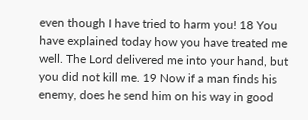even though I have tried to harm you! 18 You have explained today how you have treated me well. The Lord delivered me into your hand, but you did not kill me. 19 Now if a man finds his enemy, does he send him on his way in good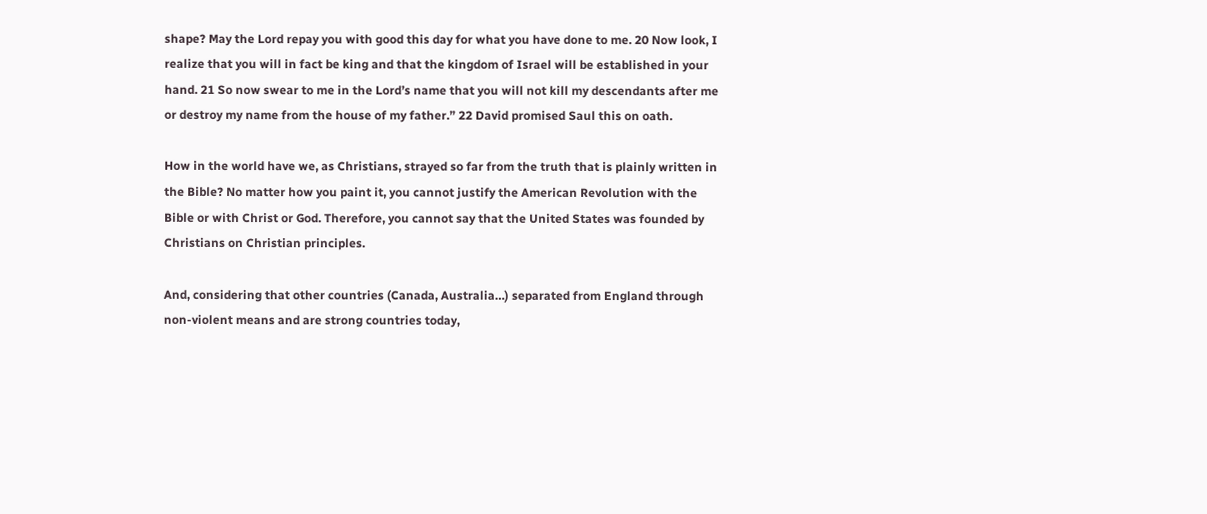shape? May the Lord repay you with good this day for what you have done to me. 20 Now look, I realize that you will in fact be king and that the kingdom of Israel will be established in your hand. 21 So now swear to me in the Lord’s name that you will not kill my descendants after me or destroy my name from the house of my father.” 22 David promised Saul this on oath.

How in the world have we, as Christians, strayed so far from the truth that is plainly written in the Bible? No matter how you paint it, you cannot justify the American Revolution with the Bible or with Christ or God. Therefore, you cannot say that the United States was founded by Christians on Christian principles.

And, considering that other countries (Canada, Australia…) separated from England through non-violent means and are strong countries today,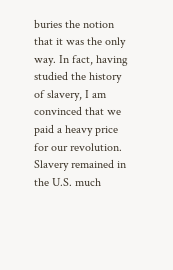buries the notion that it was the only way. In fact, having studied the history of slavery, I am convinced that we paid a heavy price for our revolution. Slavery remained in the U.S. much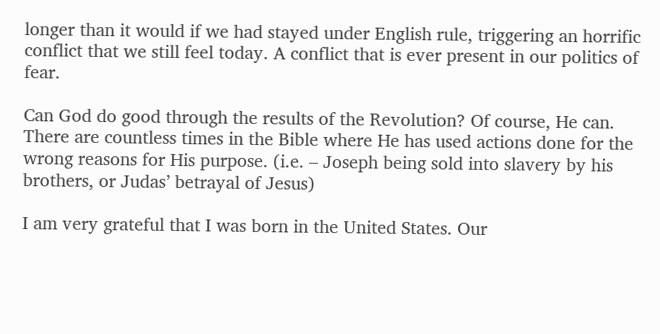longer than it would if we had stayed under English rule, triggering an horrific conflict that we still feel today. A conflict that is ever present in our politics of fear.

Can God do good through the results of the Revolution? Of course, He can. There are countless times in the Bible where He has used actions done for the wrong reasons for His purpose. (i.e. – Joseph being sold into slavery by his brothers, or Judas’ betrayal of Jesus)

I am very grateful that I was born in the United States. Our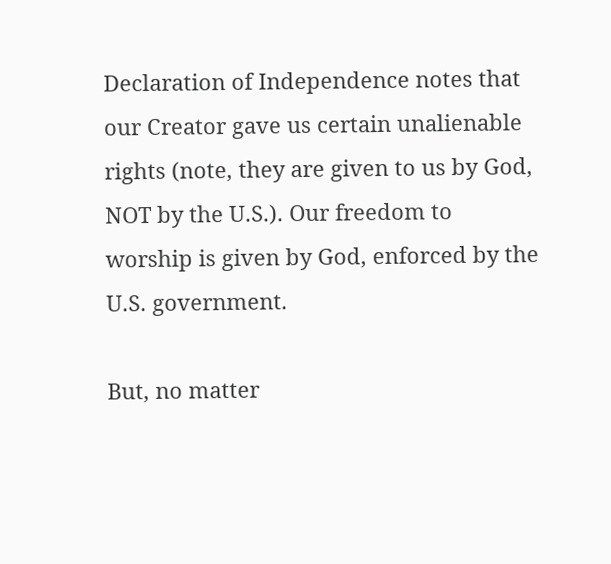Declaration of Independence notes that our Creator gave us certain unalienable rights (note, they are given to us by God, NOT by the U.S.). Our freedom to worship is given by God, enforced by the U.S. government.

But, no matter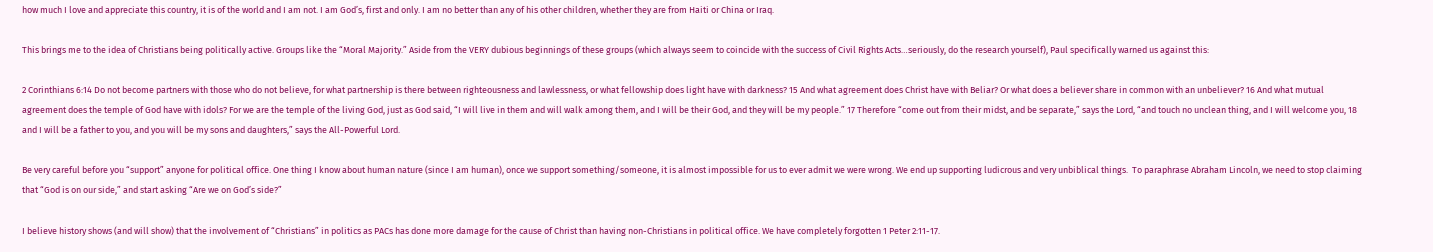how much I love and appreciate this country, it is of the world and I am not. I am God’s, first and only. I am no better than any of his other children, whether they are from Haiti or China or Iraq.

This brings me to the idea of Christians being politically active. Groups like the “Moral Majority.” Aside from the VERY dubious beginnings of these groups (which always seem to coincide with the success of Civil Rights Acts…seriously, do the research yourself), Paul specifically warned us against this:

2 Corinthians 6:14 Do not become partners with those who do not believe, for what partnership is there between righteousness and lawlessness, or what fellowship does light have with darkness? 15 And what agreement does Christ have with Beliar? Or what does a believer share in common with an unbeliever? 16 And what mutual agreement does the temple of God have with idols? For we are the temple of the living God, just as God said, “I will live in them and will walk among them, and I will be their God, and they will be my people.” 17 Therefore “come out from their midst, and be separate,” says the Lord, “and touch no unclean thing, and I will welcome you, 18 and I will be a father to you, and you will be my sons and daughters,” says the All-Powerful Lord.

Be very careful before you “support” anyone for political office. One thing I know about human nature (since I am human), once we support something/someone, it is almost impossible for us to ever admit we were wrong. We end up supporting ludicrous and very unbiblical things.  To paraphrase Abraham Lincoln, we need to stop claiming that “God is on our side,” and start asking “Are we on God’s side?”

I believe history shows (and will show) that the involvement of “Christians” in politics as PACs has done more damage for the cause of Christ than having non-Christians in political office. We have completely forgotten 1 Peter 2:11-17.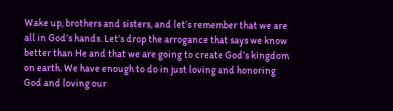Wake up, brothers and sisters, and let’s remember that we are all in God’s hands. Let’s drop the arrogance that says we know better than He and that we are going to create God’s kingdom on earth. We have enough to do in just loving and honoring God and loving our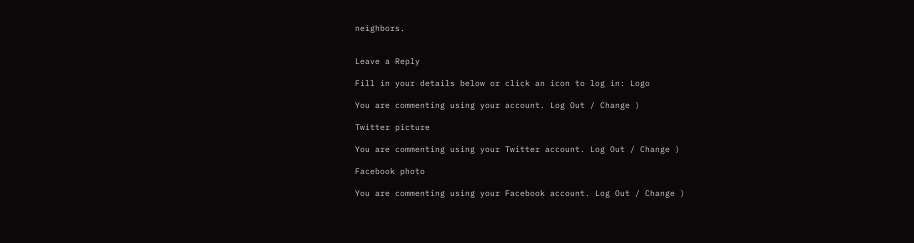neighbors.


Leave a Reply

Fill in your details below or click an icon to log in: Logo

You are commenting using your account. Log Out / Change )

Twitter picture

You are commenting using your Twitter account. Log Out / Change )

Facebook photo

You are commenting using your Facebook account. Log Out / Change )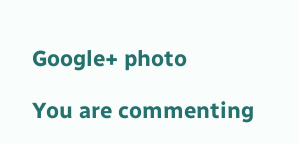Google+ photo

You are commenting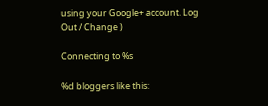using your Google+ account. Log Out / Change )

Connecting to %s

%d bloggers like this: